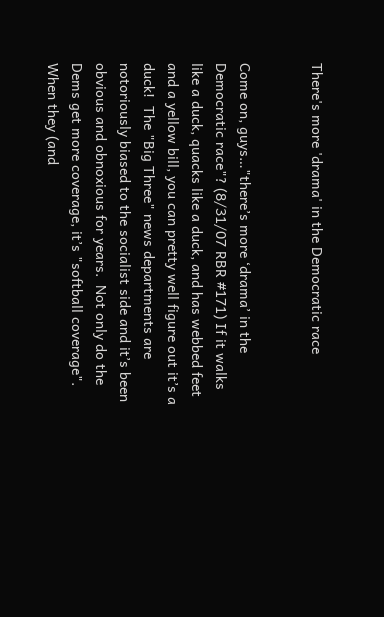There's more 'drama' in the Democratic race


Come on, guys…"there’s more ‘drama’ in the Democratic race"? (8/31/07 RBR #171) If it walks like a duck, quacks like a duck, and has webbed feet and a yellow bill, you can pretty well figure out it’s a duck!  The "Big Three" news departments are notoriously biased to the socialist side and it’s been obvious and obnoxious for years.  Not only do the Dems get more coverage, it’s "softball coverage".  When they (and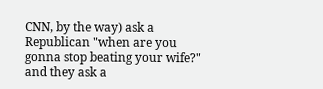CNN, by the way) ask a Republican "when are you gonna stop beating your wife?" and they ask a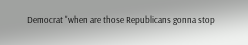Democrat "when are those Republicans gonna stop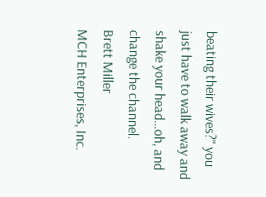beating their wives?" you just have to walk away and shake your head…oh, and change the channel.
Brett Miller
MCH Enterprises, Inc.